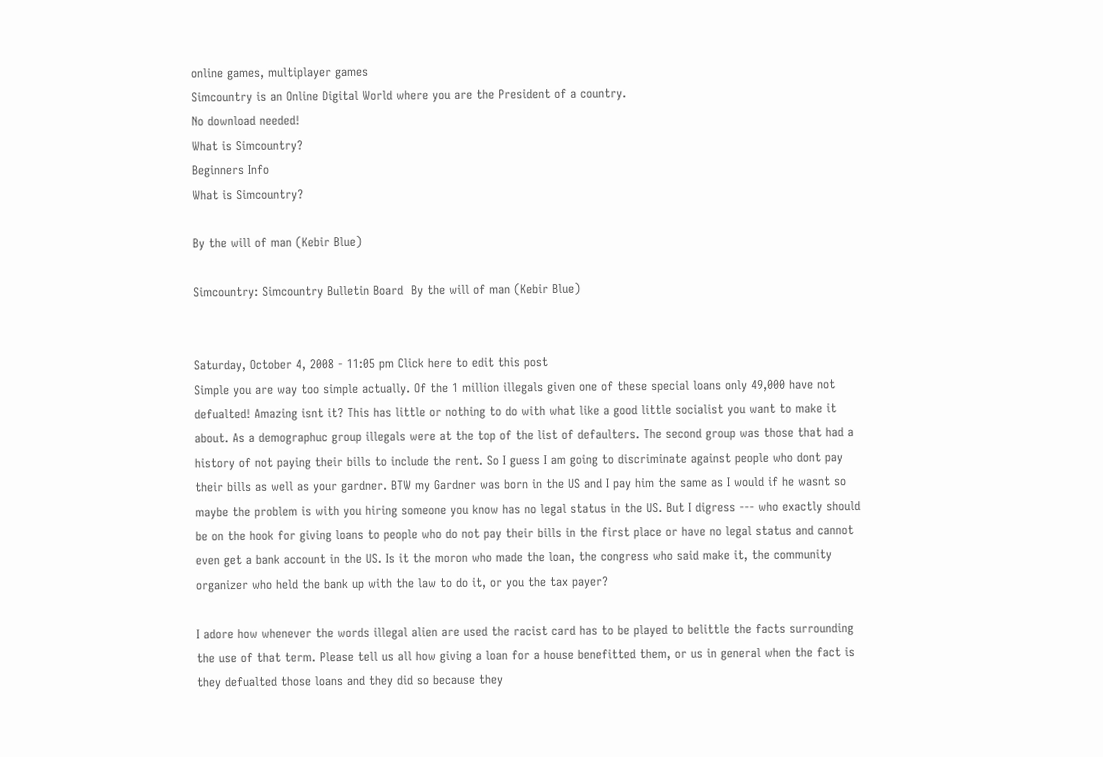online games, multiplayer games
Simcountry is an Online Digital World where you are the President of a country.
No download needed!
What is Simcountry?
Beginners Info
What is Simcountry?

By the will of man (Kebir Blue)

Simcountry: Simcountry Bulletin Board  By the will of man (Kebir Blue)


Saturday, October 4, 2008 - 11:05 pm Click here to edit this post
Simple you are way too simple actually. Of the 1 million illegals given one of these special loans only 49,000 have not defualted! Amazing isnt it? This has little or nothing to do with what like a good little socialist you want to make it about. As a demographuc group illegals were at the top of the list of defaulters. The second group was those that had a history of not paying their bills to include the rent. So I guess I am going to discriminate against people who dont pay their bills as well as your gardner. BTW my Gardner was born in the US and I pay him the same as I would if he wasnt so maybe the problem is with you hiring someone you know has no legal status in the US. But I digress --- who exactly should be on the hook for giving loans to people who do not pay their bills in the first place or have no legal status and cannot even get a bank account in the US. Is it the moron who made the loan, the congress who said make it, the community organizer who held the bank up with the law to do it, or you the tax payer?

I adore how whenever the words illegal alien are used the racist card has to be played to belittle the facts surrounding the use of that term. Please tell us all how giving a loan for a house benefitted them, or us in general when the fact is they defualted those loans and they did so because they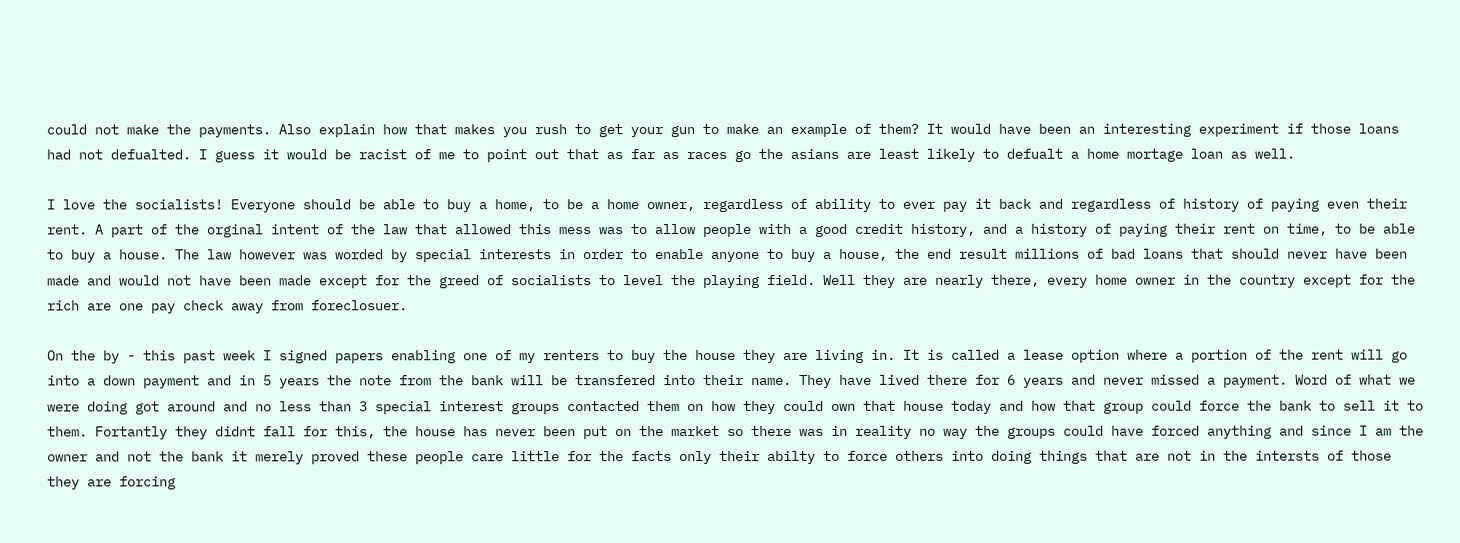could not make the payments. Also explain how that makes you rush to get your gun to make an example of them? It would have been an interesting experiment if those loans had not defualted. I guess it would be racist of me to point out that as far as races go the asians are least likely to defualt a home mortage loan as well.

I love the socialists! Everyone should be able to buy a home, to be a home owner, regardless of ability to ever pay it back and regardless of history of paying even their rent. A part of the orginal intent of the law that allowed this mess was to allow people with a good credit history, and a history of paying their rent on time, to be able to buy a house. The law however was worded by special interests in order to enable anyone to buy a house, the end result millions of bad loans that should never have been made and would not have been made except for the greed of socialists to level the playing field. Well they are nearly there, every home owner in the country except for the rich are one pay check away from foreclosuer.

On the by - this past week I signed papers enabling one of my renters to buy the house they are living in. It is called a lease option where a portion of the rent will go into a down payment and in 5 years the note from the bank will be transfered into their name. They have lived there for 6 years and never missed a payment. Word of what we were doing got around and no less than 3 special interest groups contacted them on how they could own that house today and how that group could force the bank to sell it to them. Fortantly they didnt fall for this, the house has never been put on the market so there was in reality no way the groups could have forced anything and since I am the owner and not the bank it merely proved these people care little for the facts only their abilty to force others into doing things that are not in the intersts of those they are forcing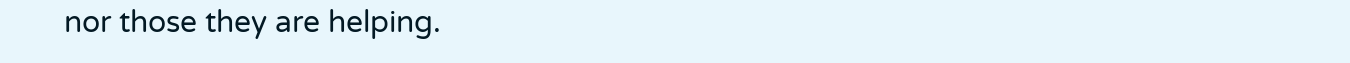nor those they are helping.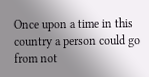Once upon a time in this country a person could go from not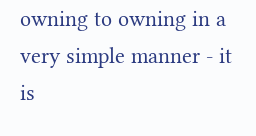owning to owning in a very simple manner - it is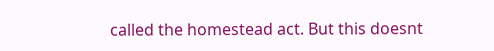called the homestead act. But this doesnt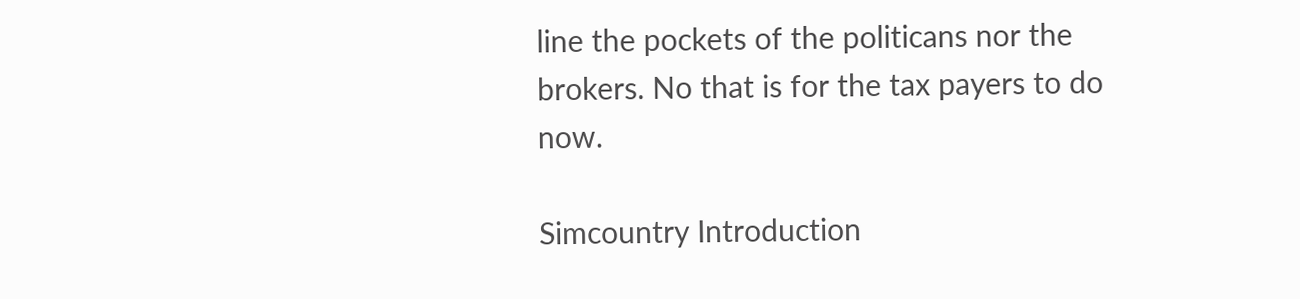line the pockets of the politicans nor the brokers. No that is for the tax payers to do now.

Simcountry Introduction